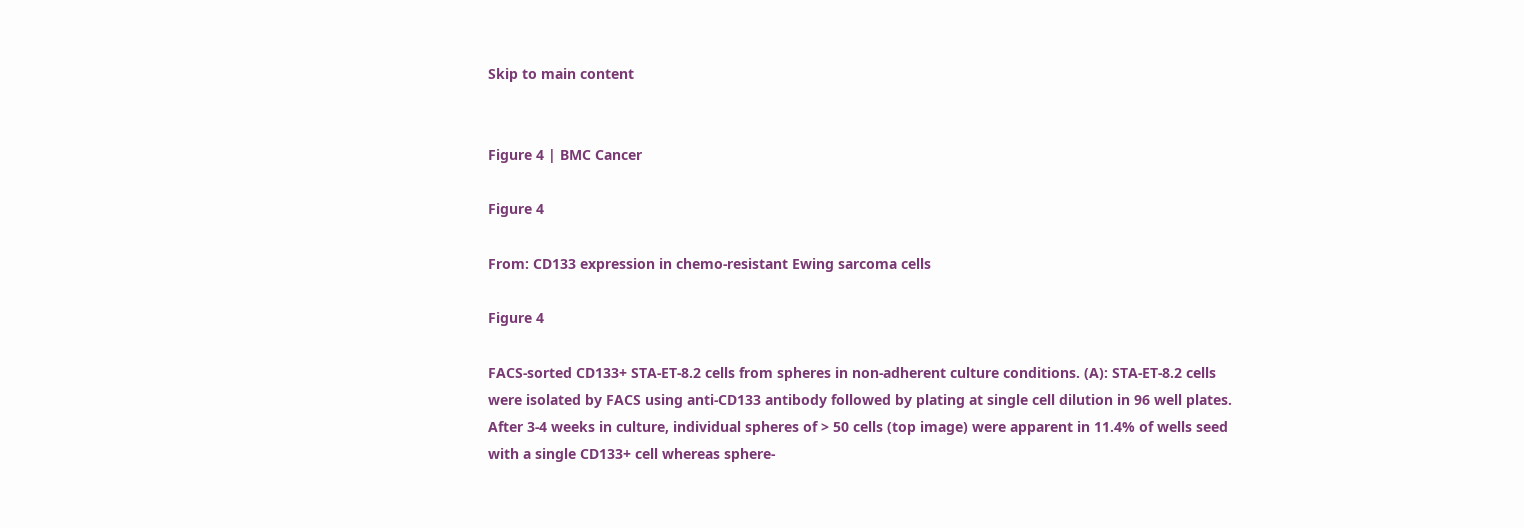Skip to main content


Figure 4 | BMC Cancer

Figure 4

From: CD133 expression in chemo-resistant Ewing sarcoma cells

Figure 4

FACS-sorted CD133+ STA-ET-8.2 cells from spheres in non-adherent culture conditions. (A): STA-ET-8.2 cells were isolated by FACS using anti-CD133 antibody followed by plating at single cell dilution in 96 well plates. After 3-4 weeks in culture, individual spheres of > 50 cells (top image) were apparent in 11.4% of wells seed with a single CD133+ cell whereas sphere-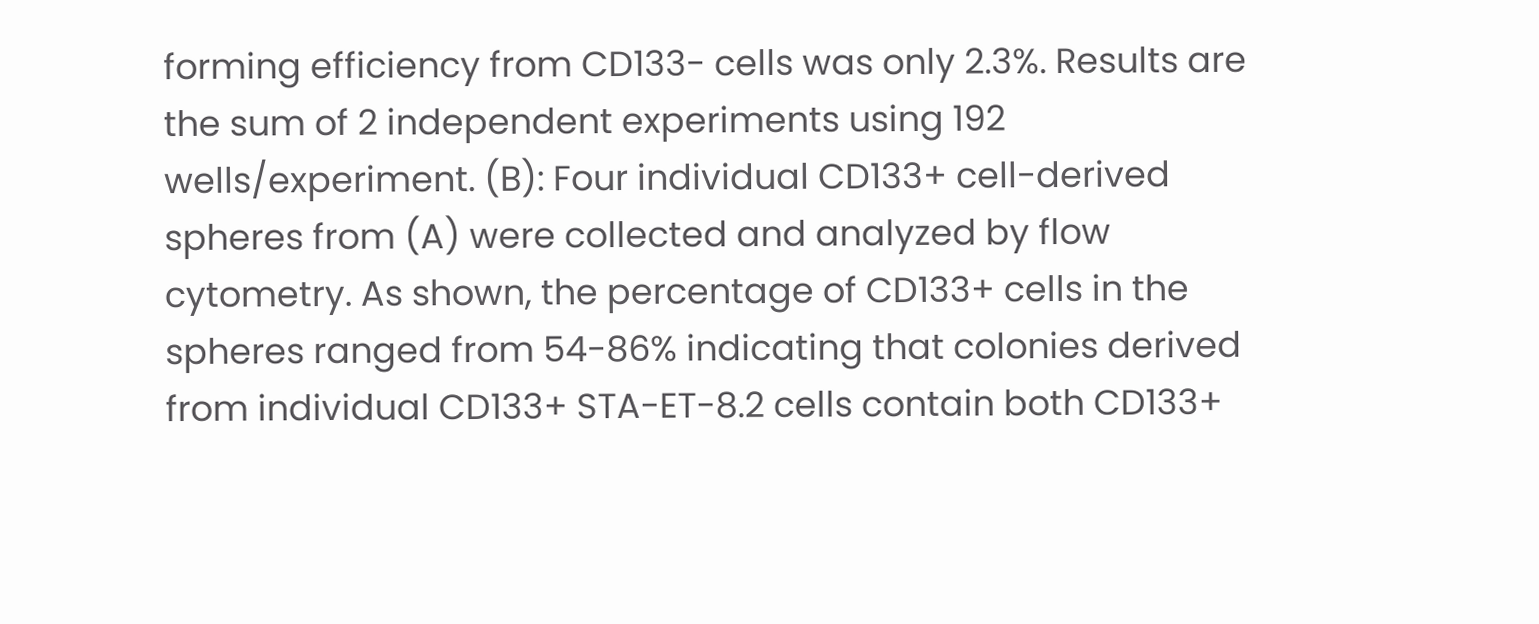forming efficiency from CD133- cells was only 2.3%. Results are the sum of 2 independent experiments using 192 wells/experiment. (B): Four individual CD133+ cell-derived spheres from (A) were collected and analyzed by flow cytometry. As shown, the percentage of CD133+ cells in the spheres ranged from 54-86% indicating that colonies derived from individual CD133+ STA-ET-8.2 cells contain both CD133+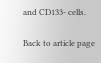and CD133- cells.

Back to article page